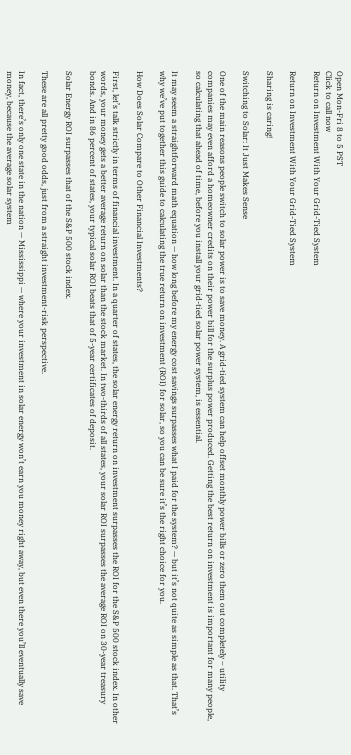Open Mon-Fri 8 to 5 PST
Click to call now
Return on Investment With Your Grid-Tied System

Return on Investment With Your Grid-Tied System

Sharing is caring!

Switching to Solar: It Just Makes Sense

One of the main reasons people switch to solar power is to save money. A grid-tied system can help offset monthly power bills or zero them out completely – utility companies may even afford a homeowner credits on their power bill for the surplus power produced. Getting the best return on investment is important for many people, so calculating that ahead of time, before you install your grid-tied solar power system, is essential.

It may seem a straightforward math equation — how long before my energy cost savings surpasses what I paid for the system? — but it’s not quite as simple as that. That’s why we’ve put together this guide to calculating the true return on investment (ROI) for solar, so you can be sure it’s the right choice for you.

How Does Solar Compare to Other Financial Investments?

First, let’s talk strictly in terms of financial investment. In a quarter of states, the solar energy return on investment surpasses the ROI for the S&P 500 stock index. In other words, your money gets a better average return on solar than the stock market. In two-thirds of all states, your solar ROI surpasses the average ROI on 30-year treasury bonds. And in 86 percent of states, your typical solar ROI beats that of 5-year certificates of deposit.

Solar Energy ROI surpasses that of the S&P 500 stock index.

These are all pretty good odds, just from a straight investment-risk perspective.

In fact, there’s only one state in the nation — Mississippi — where your investment in solar energy won’t earn you money right away, but even there you’ll eventually save money, because the average solar system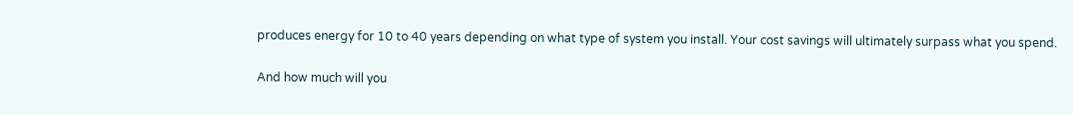produces energy for 10 to 40 years depending on what type of system you install. Your cost savings will ultimately surpass what you spend.

And how much will you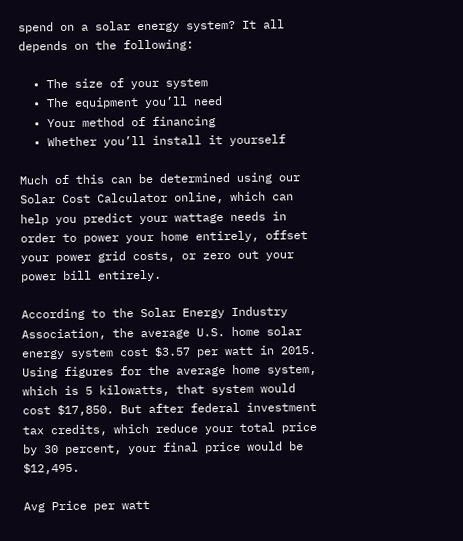spend on a solar energy system? It all depends on the following:

  • The size of your system
  • The equipment you’ll need
  • Your method of financing
  • Whether you’ll install it yourself

Much of this can be determined using our Solar Cost Calculator online, which can help you predict your wattage needs in order to power your home entirely, offset your power grid costs, or zero out your power bill entirely.

According to the Solar Energy Industry Association, the average U.S. home solar energy system cost $3.57 per watt in 2015. Using figures for the average home system, which is 5 kilowatts, that system would cost $17,850. But after federal investment tax credits, which reduce your total price by 30 percent, your final price would be $12,495.

Avg Price per watt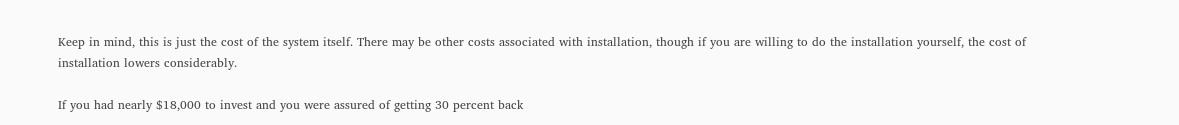Keep in mind, this is just the cost of the system itself. There may be other costs associated with installation, though if you are willing to do the installation yourself, the cost of installation lowers considerably.

If you had nearly $18,000 to invest and you were assured of getting 30 percent back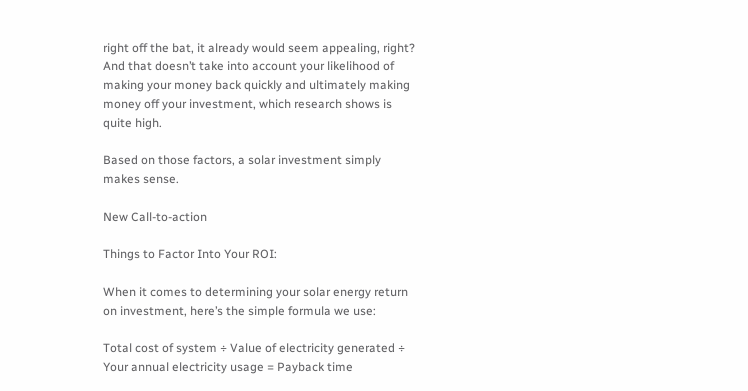right off the bat, it already would seem appealing, right? And that doesn’t take into account your likelihood of making your money back quickly and ultimately making money off your investment, which research shows is quite high.

Based on those factors, a solar investment simply makes sense.

New Call-to-action

Things to Factor Into Your ROI:

When it comes to determining your solar energy return on investment, here’s the simple formula we use:

Total cost of system ÷ Value of electricity generated ÷ Your annual electricity usage = Payback time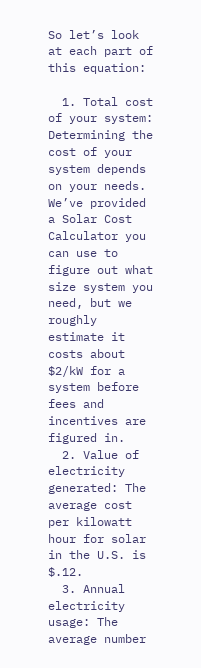So let’s look at each part of this equation:

  1. Total cost of your system: Determining the cost of your system depends on your needs. We’ve provided a Solar Cost Calculator you can use to figure out what size system you need, but we roughly estimate it costs about $2/kW for a system before fees and incentives are figured in.
  2. Value of electricity generated: The average cost per kilowatt hour for solar in the U.S. is $.12.
  3. Annual electricity usage: The average number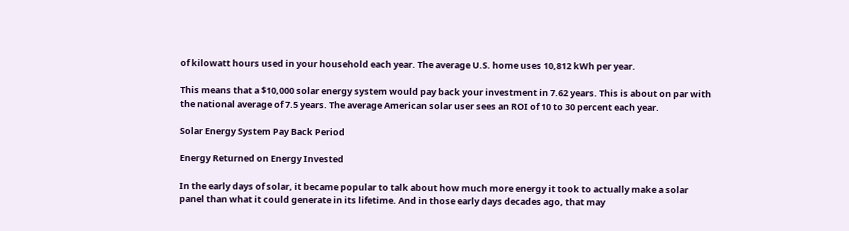of kilowatt hours used in your household each year. The average U.S. home uses 10,812 kWh per year.

This means that a $10,000 solar energy system would pay back your investment in 7.62 years. This is about on par with the national average of 7.5 years. The average American solar user sees an ROI of 10 to 30 percent each year.

Solar Energy System Pay Back Period

Energy Returned on Energy Invested

In the early days of solar, it became popular to talk about how much more energy it took to actually make a solar panel than what it could generate in its lifetime. And in those early days decades ago, that may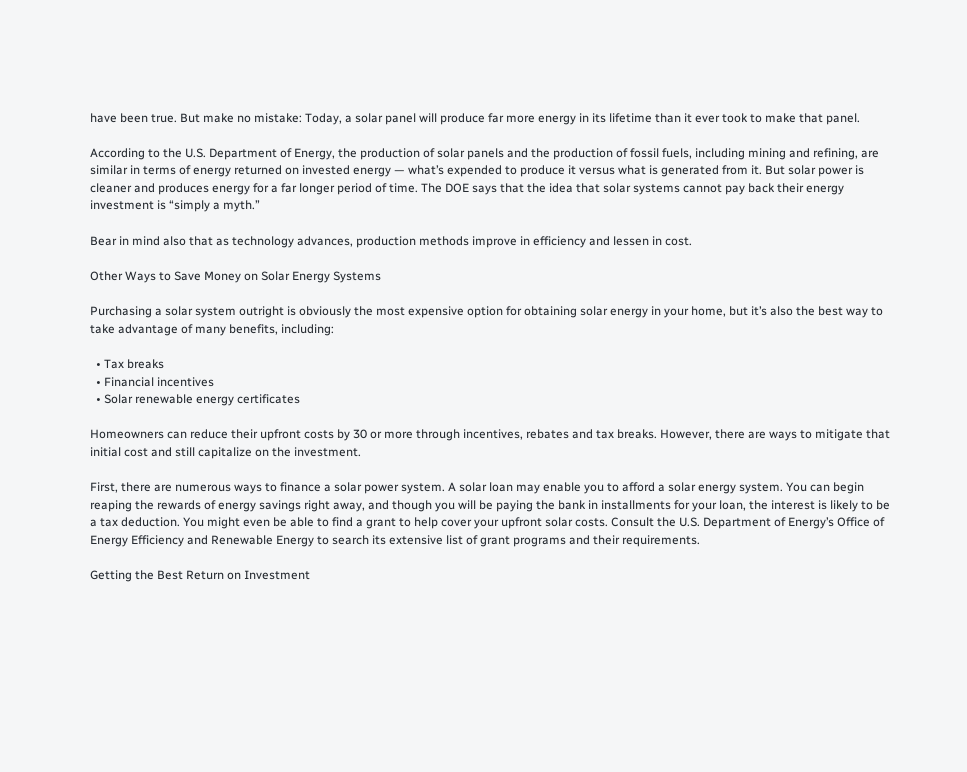have been true. But make no mistake: Today, a solar panel will produce far more energy in its lifetime than it ever took to make that panel.

According to the U.S. Department of Energy, the production of solar panels and the production of fossil fuels, including mining and refining, are similar in terms of energy returned on invested energy — what’s expended to produce it versus what is generated from it. But solar power is cleaner and produces energy for a far longer period of time. The DOE says that the idea that solar systems cannot pay back their energy investment is “simply a myth.”

Bear in mind also that as technology advances, production methods improve in efficiency and lessen in cost.

Other Ways to Save Money on Solar Energy Systems

Purchasing a solar system outright is obviously the most expensive option for obtaining solar energy in your home, but it’s also the best way to take advantage of many benefits, including:

  • Tax breaks
  • Financial incentives
  • Solar renewable energy certificates

Homeowners can reduce their upfront costs by 30 or more through incentives, rebates and tax breaks. However, there are ways to mitigate that initial cost and still capitalize on the investment.

First, there are numerous ways to finance a solar power system. A solar loan may enable you to afford a solar energy system. You can begin reaping the rewards of energy savings right away, and though you will be paying the bank in installments for your loan, the interest is likely to be a tax deduction. You might even be able to find a grant to help cover your upfront solar costs. Consult the U.S. Department of Energy’s Office of Energy Efficiency and Renewable Energy to search its extensive list of grant programs and their requirements.

Getting the Best Return on Investment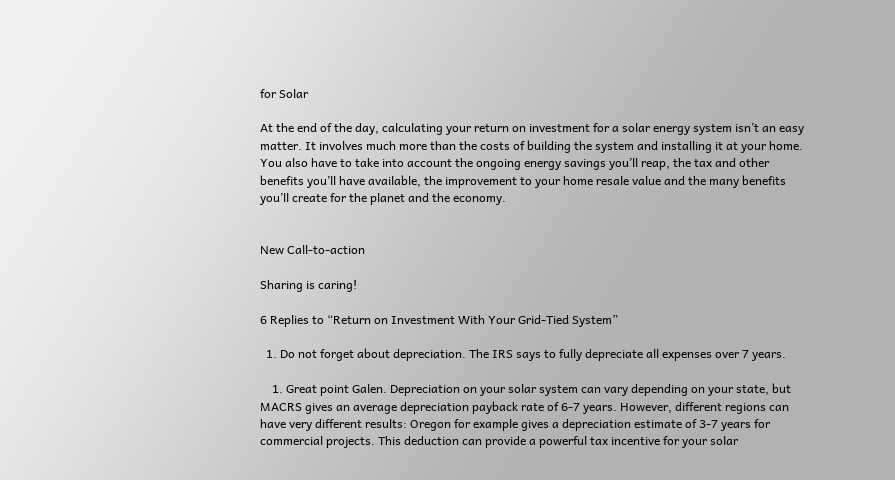for Solar

At the end of the day, calculating your return on investment for a solar energy system isn’t an easy matter. It involves much more than the costs of building the system and installing it at your home. You also have to take into account the ongoing energy savings you’ll reap, the tax and other benefits you’ll have available, the improvement to your home resale value and the many benefits you’ll create for the planet and the economy.


New Call-to-action

Sharing is caring!

6 Replies to “Return on Investment With Your Grid-Tied System”

  1. Do not forget about depreciation. The IRS says to fully depreciate all expenses over 7 years.

    1. Great point Galen. Depreciation on your solar system can vary depending on your state, but MACRS gives an average depreciation payback rate of 6-7 years. However, different regions can have very different results: Oregon for example gives a depreciation estimate of 3-7 years for commercial projects. This deduction can provide a powerful tax incentive for your solar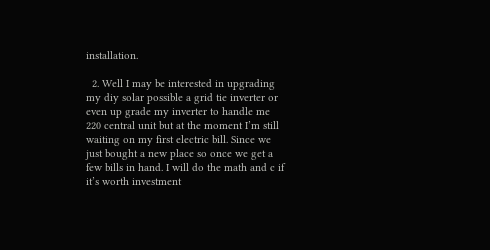installation.

  2. Well I may be interested in upgrading my diy solar possible a grid tie inverter or even up grade my inverter to handle me 220 central unit but at the moment I’m still waiting on my first electric bill. Since we just bought a new place so once we get a few bills in hand. I will do the math and c if it’s worth investment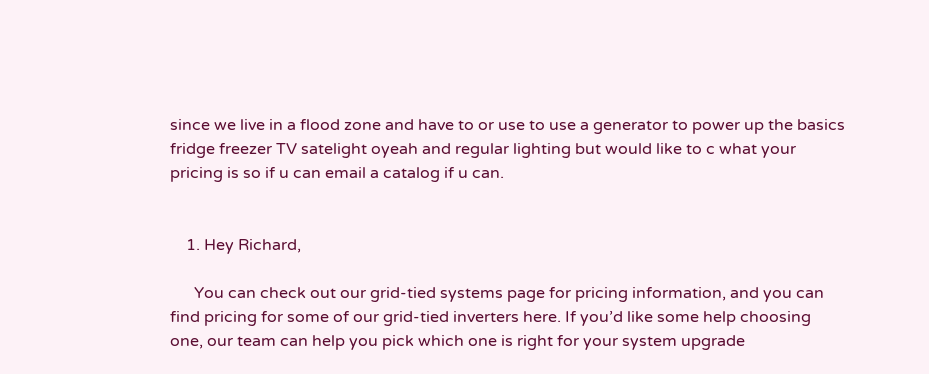since we live in a flood zone and have to or use to use a generator to power up the basics fridge freezer TV satelight oyeah and regular lighting but would like to c what your pricing is so if u can email a catalog if u can.


    1. Hey Richard,

      You can check out our grid-tied systems page for pricing information, and you can find pricing for some of our grid-tied inverters here. If you’d like some help choosing one, our team can help you pick which one is right for your system upgrade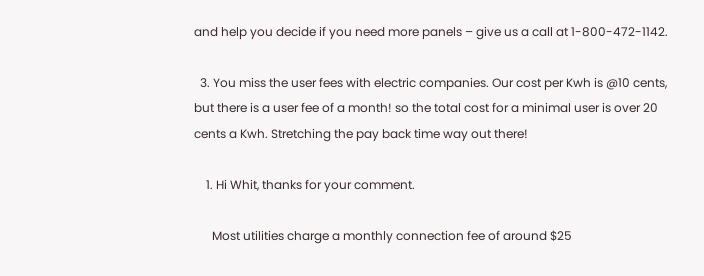and help you decide if you need more panels – give us a call at 1-800-472-1142.

  3. You miss the user fees with electric companies. Our cost per Kwh is @10 cents, but there is a user fee of a month! so the total cost for a minimal user is over 20 cents a Kwh. Stretching the pay back time way out there!

    1. Hi Whit, thanks for your comment.

      Most utilities charge a monthly connection fee of around $25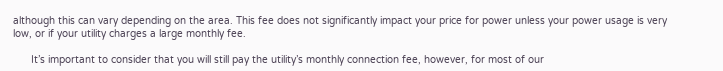although this can vary depending on the area. This fee does not significantly impact your price for power unless your power usage is very low, or if your utility charges a large monthly fee.

      It’s important to consider that you will still pay the utility’s monthly connection fee, however, for most of our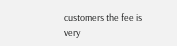customers the fee is very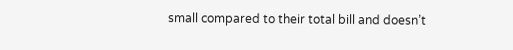small compared to their total bill and doesn’t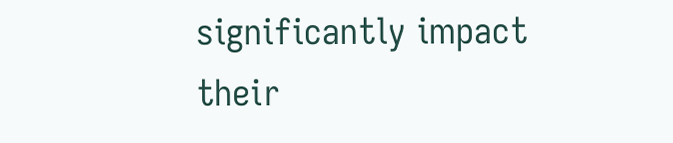significantly impact their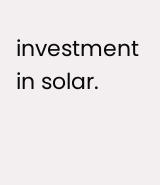investment in solar.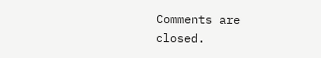Comments are closed.